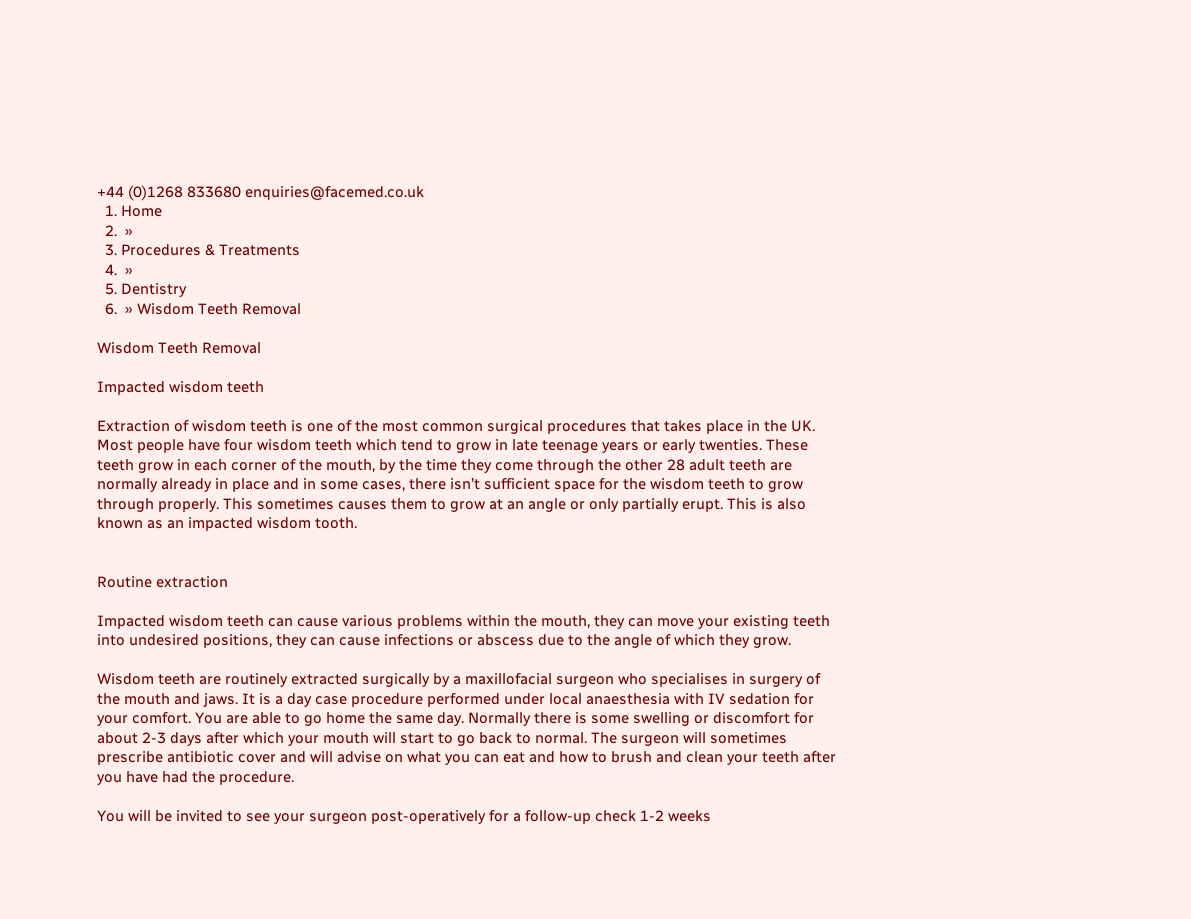+44 (0)1268 833680 enquiries@facemed.co.uk
  1. Home
  2.  »
  3. Procedures & Treatments
  4.  »
  5. Dentistry
  6.  » Wisdom Teeth Removal

Wisdom Teeth Removal

Impacted wisdom teeth

Extraction of wisdom teeth is one of the most common surgical procedures that takes place in the UK. Most people have four wisdom teeth which tend to grow in late teenage years or early twenties. These teeth grow in each corner of the mouth, by the time they come through the other 28 adult teeth are normally already in place and in some cases, there isn’t sufficient space for the wisdom teeth to grow through properly. This sometimes causes them to grow at an angle or only partially erupt. This is also known as an impacted wisdom tooth.


Routine extraction

Impacted wisdom teeth can cause various problems within the mouth, they can move your existing teeth into undesired positions, they can cause infections or abscess due to the angle of which they grow.

Wisdom teeth are routinely extracted surgically by a maxillofacial surgeon who specialises in surgery of the mouth and jaws. It is a day case procedure performed under local anaesthesia with IV sedation for your comfort. You are able to go home the same day. Normally there is some swelling or discomfort for about 2-3 days after which your mouth will start to go back to normal. The surgeon will sometimes prescribe antibiotic cover and will advise on what you can eat and how to brush and clean your teeth after you have had the procedure.

You will be invited to see your surgeon post-operatively for a follow-up check 1-2 weeks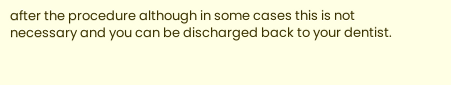after the procedure although in some cases this is not necessary and you can be discharged back to your dentist.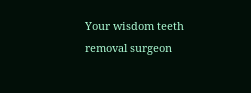Your wisdom teeth removal surgeon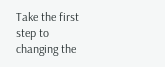Take the first step to changing the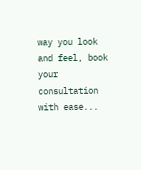way you look and feel, book your consultation with ease...